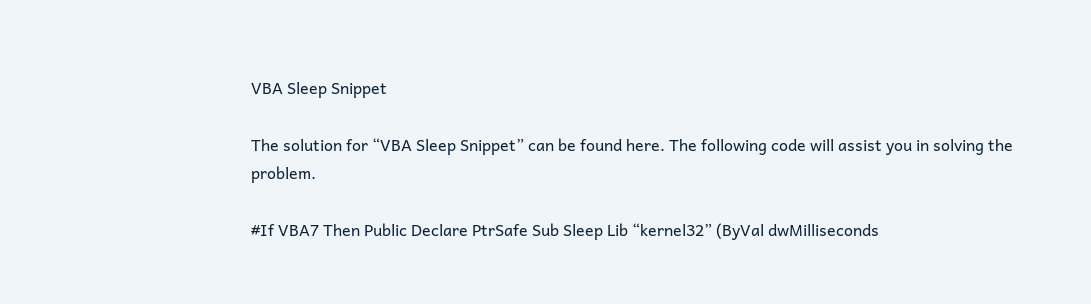VBA Sleep Snippet

The solution for “VBA Sleep Snippet” can be found here. The following code will assist you in solving the problem.

#If VBA7 Then Public Declare PtrSafe Sub Sleep Lib “kernel32” (ByVal dwMilliseconds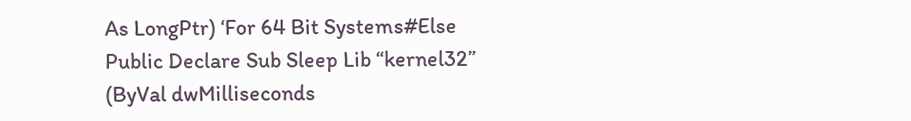As LongPtr) ‘For 64 Bit Systems#Else Public Declare Sub Sleep Lib “kernel32” (ByVal dwMilliseconds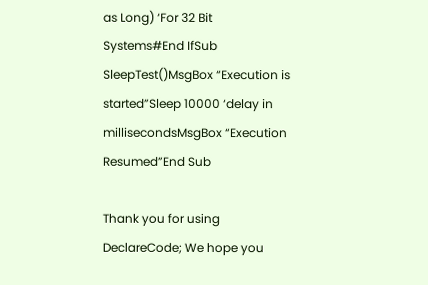as Long) ‘For 32 Bit Systems#End IfSub SleepTest()MsgBox “Execution is started”Sleep 10000 ‘delay in millisecondsMsgBox “Execution Resumed”End Sub

Thank you for using DeclareCode; We hope you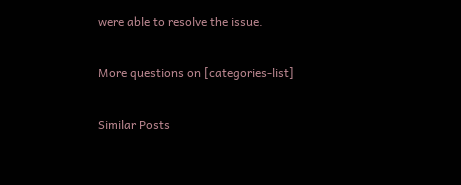were able to resolve the issue.

More questions on [categories-list]

Similar Posts